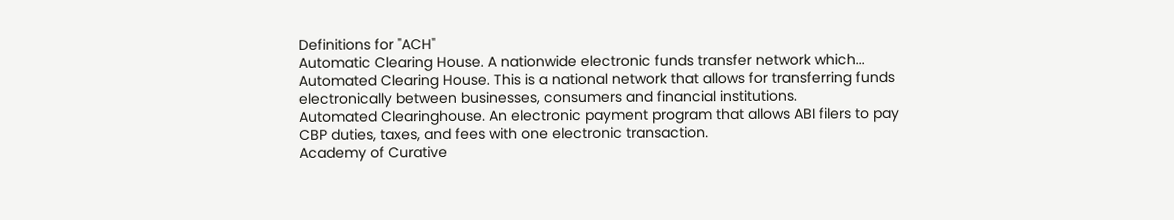Definitions for "ACH"
Automatic Clearing House. A nationwide electronic funds transfer network which...
Automated Clearing House. This is a national network that allows for transferring funds electronically between businesses, consumers and financial institutions.
Automated Clearinghouse. An electronic payment program that allows ABI filers to pay CBP duties, taxes, and fees with one electronic transaction.
Academy of Curative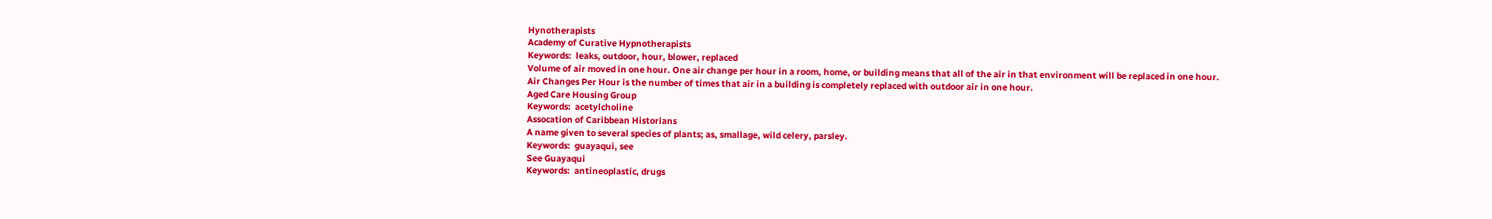Hynotherapists
Academy of Curative Hypnotherapists
Keywords:  leaks, outdoor, hour, blower, replaced
Volume of air moved in one hour. One air change per hour in a room, home, or building means that all of the air in that environment will be replaced in one hour.
Air Changes Per Hour is the number of times that air in a building is completely replaced with outdoor air in one hour.
Aged Care Housing Group
Keywords:  acetylcholine
Assocation of Caribbean Historians
A name given to several species of plants; as, smallage, wild celery, parsley.
Keywords:  guayaqui, see
See Guayaqui
Keywords:  antineoplastic, drugs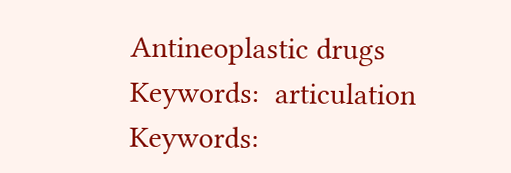Antineoplastic drugs
Keywords:  articulation
Keywords: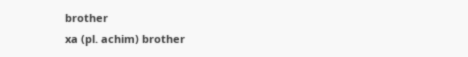brother
xa (pl. achim) brother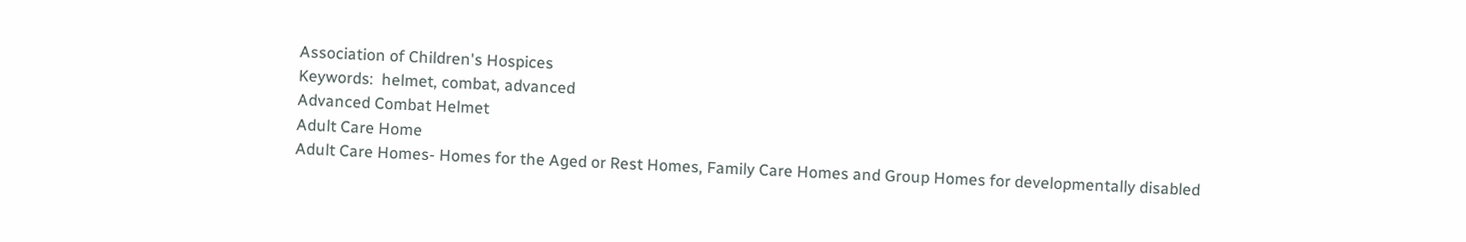Association of Children's Hospices
Keywords:  helmet, combat, advanced
Advanced Combat Helmet
Adult Care Home
Adult Care Homes- Homes for the Aged or Rest Homes, Family Care Homes and Group Homes for developmentally disabled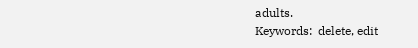adults.
Keywords:  delete, edit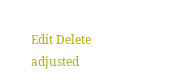Edit Delete
adjusted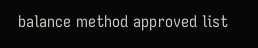balance method approved list